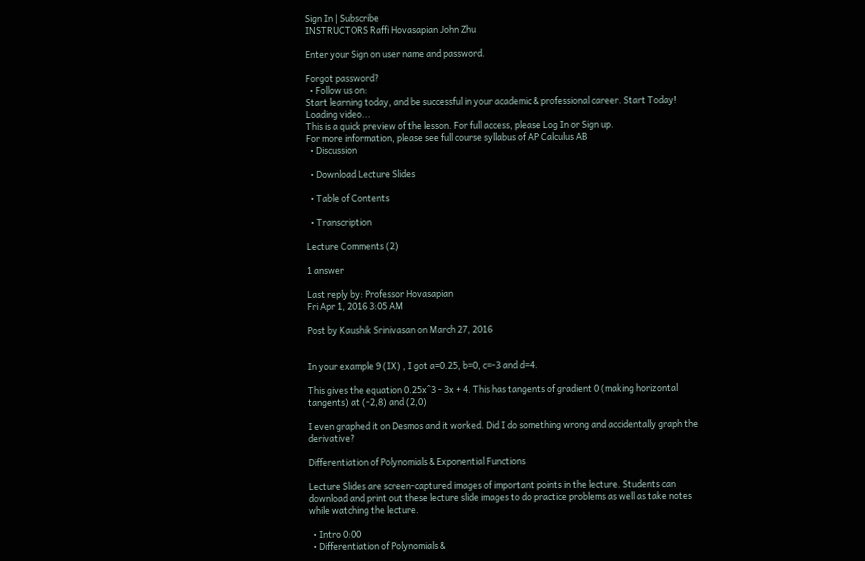Sign In | Subscribe
INSTRUCTORS Raffi Hovasapian John Zhu

Enter your Sign on user name and password.

Forgot password?
  • Follow us on:
Start learning today, and be successful in your academic & professional career. Start Today!
Loading video...
This is a quick preview of the lesson. For full access, please Log In or Sign up.
For more information, please see full course syllabus of AP Calculus AB
  • Discussion

  • Download Lecture Slides

  • Table of Contents

  • Transcription

Lecture Comments (2)

1 answer

Last reply by: Professor Hovasapian
Fri Apr 1, 2016 3:05 AM

Post by Kaushik Srinivasan on March 27, 2016


In your example 9 (IX) , I got a=0.25, b=0, c=-3 and d=4.

This gives the equation 0.25x^3 - 3x + 4. This has tangents of gradient 0 (making horizontal tangents) at (-2,8) and (2,0)

I even graphed it on Desmos and it worked. Did I do something wrong and accidentally graph the derivative?

Differentiation of Polynomials & Exponential Functions

Lecture Slides are screen-captured images of important points in the lecture. Students can download and print out these lecture slide images to do practice problems as well as take notes while watching the lecture.

  • Intro 0:00
  • Differentiation of Polynomials &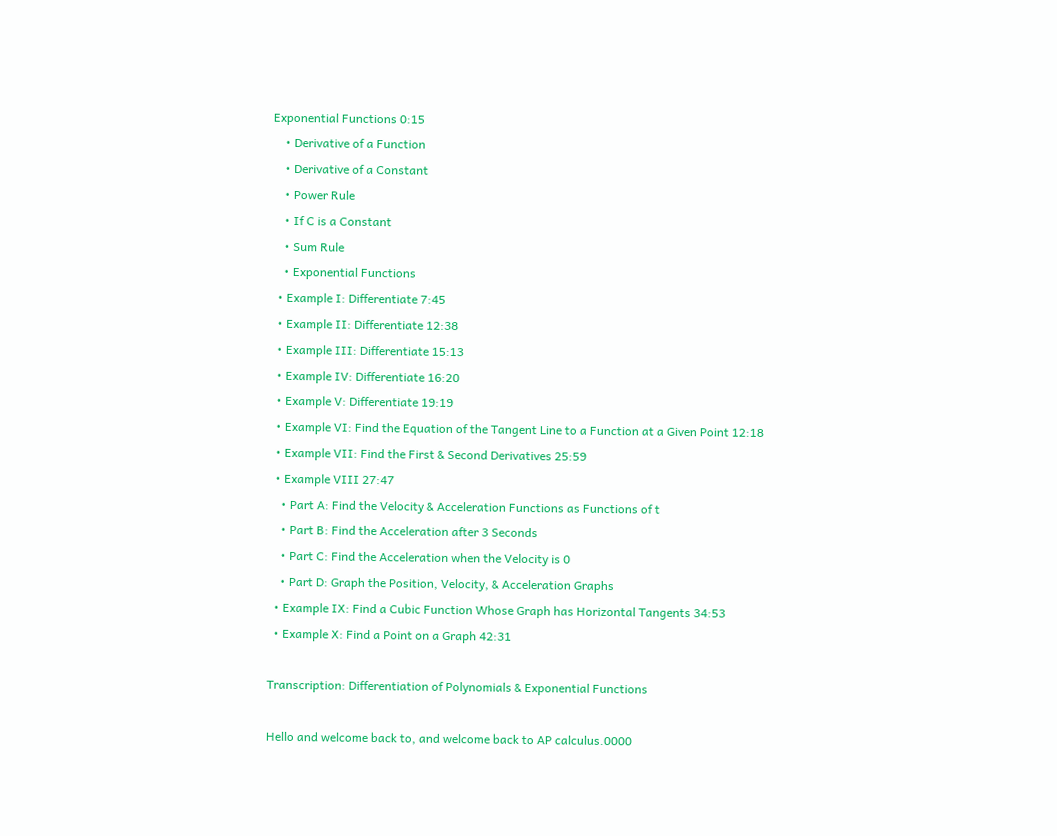Exponential Functions 0:15
    • Derivative of a Function
    • Derivative of a Constant
    • Power Rule
    • If C is a Constant
    • Sum Rule
    • Exponential Functions
  • Example I: Differentiate 7:45
  • Example II: Differentiate 12:38
  • Example III: Differentiate 15:13
  • Example IV: Differentiate 16:20
  • Example V: Differentiate 19:19
  • Example VI: Find the Equation of the Tangent Line to a Function at a Given Point 12:18
  • Example VII: Find the First & Second Derivatives 25:59
  • Example VIII 27:47
    • Part A: Find the Velocity & Acceleration Functions as Functions of t
    • Part B: Find the Acceleration after 3 Seconds
    • Part C: Find the Acceleration when the Velocity is 0
    • Part D: Graph the Position, Velocity, & Acceleration Graphs
  • Example IX: Find a Cubic Function Whose Graph has Horizontal Tangents 34:53
  • Example X: Find a Point on a Graph 42:31

Transcription: Differentiation of Polynomials & Exponential Functions

Hello and welcome back to, and welcome back to AP calculus.0000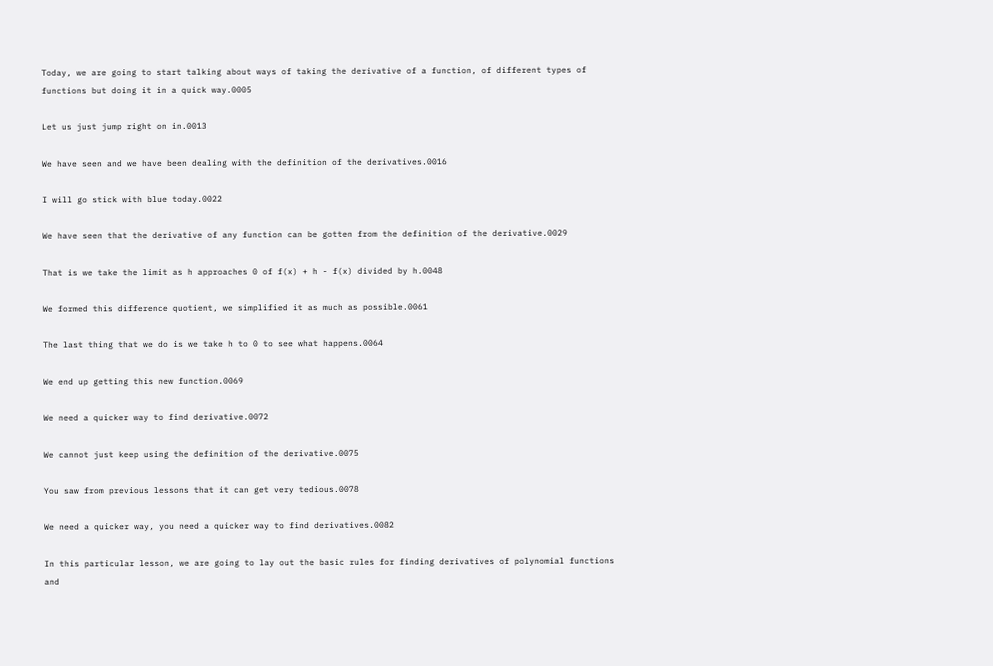Today, we are going to start talking about ways of taking the derivative of a function, of different types of functions but doing it in a quick way.0005

Let us just jump right on in.0013

We have seen and we have been dealing with the definition of the derivatives.0016

I will go stick with blue today.0022

We have seen that the derivative of any function can be gotten from the definition of the derivative.0029

That is we take the limit as h approaches 0 of f(x) + h - f(x) divided by h.0048

We formed this difference quotient, we simplified it as much as possible.0061

The last thing that we do is we take h to 0 to see what happens.0064

We end up getting this new function.0069

We need a quicker way to find derivative.0072

We cannot just keep using the definition of the derivative.0075

You saw from previous lessons that it can get very tedious.0078

We need a quicker way, you need a quicker way to find derivatives.0082

In this particular lesson, we are going to lay out the basic rules for finding derivatives of polynomial functions and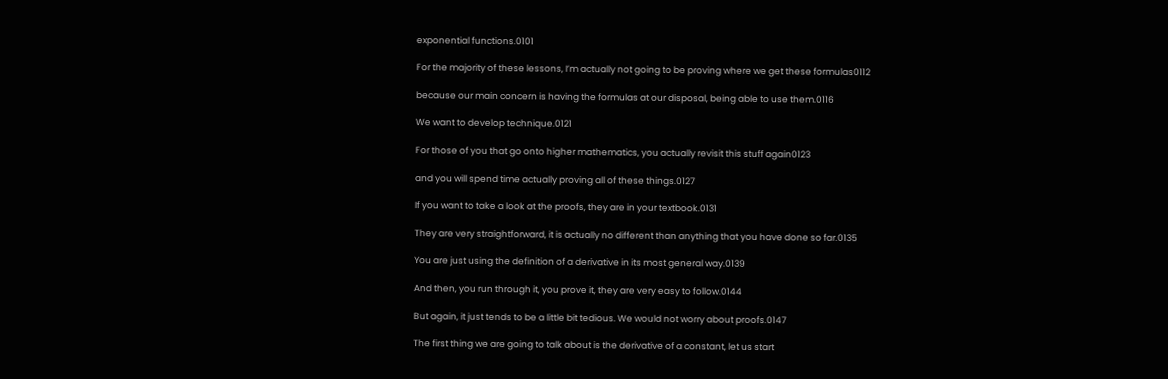exponential functions.0101

For the majority of these lessons, I’m actually not going to be proving where we get these formulas0112

because our main concern is having the formulas at our disposal, being able to use them.0116

We want to develop technique.0121

For those of you that go onto higher mathematics, you actually revisit this stuff again0123

and you will spend time actually proving all of these things.0127

If you want to take a look at the proofs, they are in your textbook.0131

They are very straightforward, it is actually no different than anything that you have done so far.0135

You are just using the definition of a derivative in its most general way.0139

And then, you run through it, you prove it, they are very easy to follow.0144

But again, it just tends to be a little bit tedious. We would not worry about proofs.0147

The first thing we are going to talk about is the derivative of a constant, let us start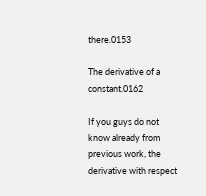there.0153

The derivative of a constant.0162

If you guys do not know already from previous work, the derivative with respect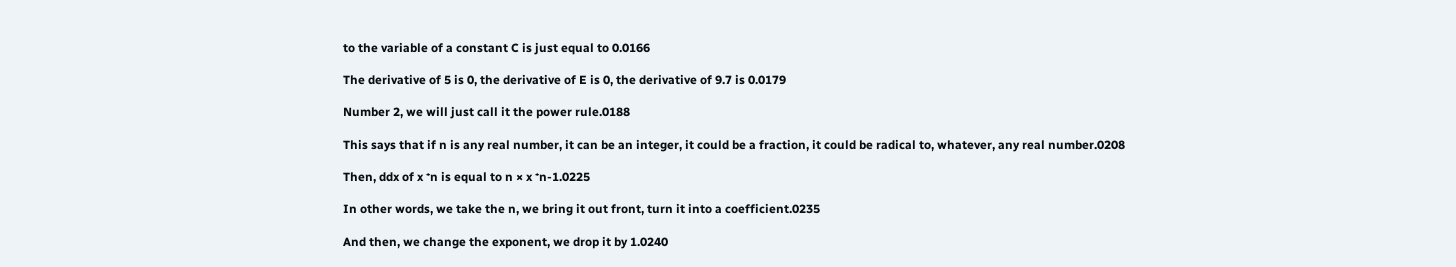to the variable of a constant C is just equal to 0.0166

The derivative of 5 is 0, the derivative of E is 0, the derivative of 9.7 is 0.0179

Number 2, we will just call it the power rule.0188

This says that if n is any real number, it can be an integer, it could be a fraction, it could be radical to, whatever, any real number.0208

Then, ddx of x ⁺n is equal to n × x ⁺n-1.0225

In other words, we take the n, we bring it out front, turn it into a coefficient.0235

And then, we change the exponent, we drop it by 1.0240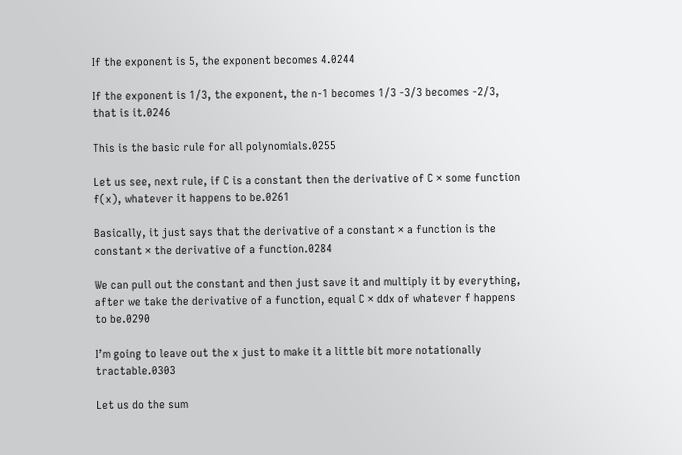If the exponent is 5, the exponent becomes 4.0244

If the exponent is 1/3, the exponent, the n-1 becomes 1/3 -3/3 becomes -2/3, that is it.0246

This is the basic rule for all polynomials.0255

Let us see, next rule, if C is a constant then the derivative of C × some function f(x), whatever it happens to be.0261

Basically, it just says that the derivative of a constant × a function is the constant × the derivative of a function.0284

We can pull out the constant and then just save it and multiply it by everything, after we take the derivative of a function, equal C × ddx of whatever f happens to be.0290

I’m going to leave out the x just to make it a little bit more notationally tractable.0303

Let us do the sum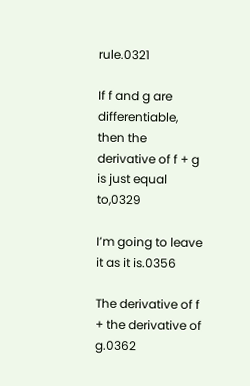rule.0321

If f and g are differentiable, then the derivative of f + g is just equal to,0329

I’m going to leave it as it is.0356

The derivative of f + the derivative of g.0362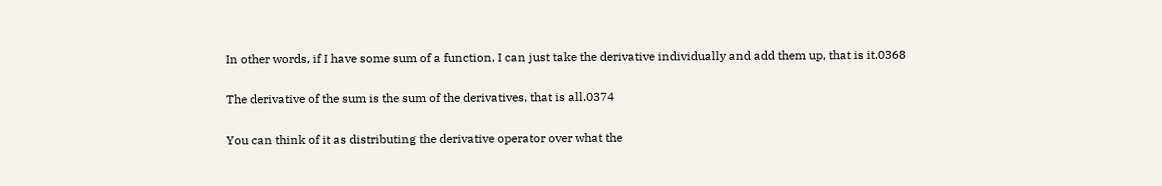In other words, if I have some sum of a function, I can just take the derivative individually and add them up, that is it.0368

The derivative of the sum is the sum of the derivatives, that is all.0374

You can think of it as distributing the derivative operator over what the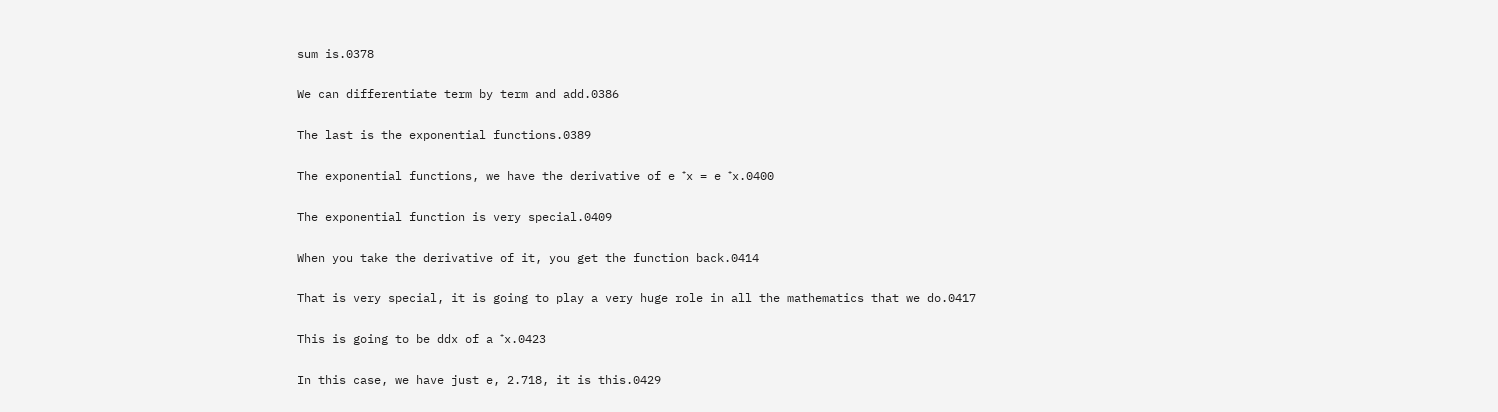sum is.0378

We can differentiate term by term and add.0386

The last is the exponential functions.0389

The exponential functions, we have the derivative of e ⁺x = e ⁺x.0400

The exponential function is very special.0409

When you take the derivative of it, you get the function back.0414

That is very special, it is going to play a very huge role in all the mathematics that we do.0417

This is going to be ddx of a ⁺x.0423

In this case, we have just e, 2.718, it is this.0429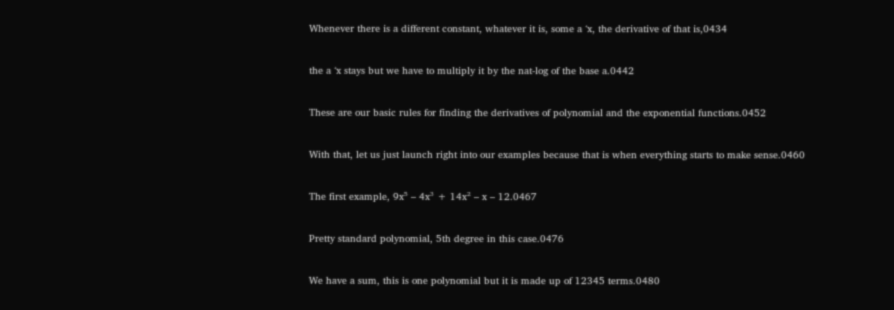Whenever there is a different constant, whatever it is, some a ⁺x, the derivative of that is,0434

the a ⁺x stays but we have to multiply it by the nat-log of the base a.0442

These are our basic rules for finding the derivatives of polynomial and the exponential functions.0452

With that, let us just launch right into our examples because that is when everything starts to make sense.0460

The first example, 9x⁵ – 4x³ + 14x² – x – 12.0467

Pretty standard polynomial, 5th degree in this case.0476

We have a sum, this is one polynomial but it is made up of 12345 terms.0480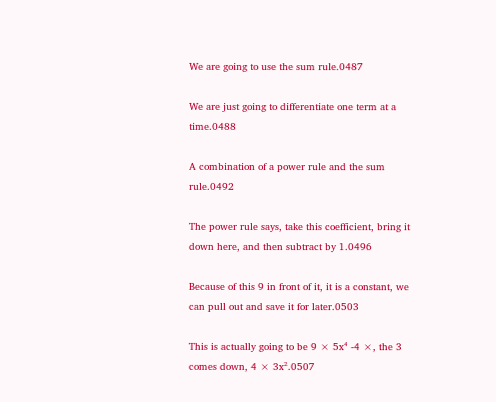We are going to use the sum rule.0487

We are just going to differentiate one term at a time.0488

A combination of a power rule and the sum rule.0492

The power rule says, take this coefficient, bring it down here, and then subtract by 1.0496

Because of this 9 in front of it, it is a constant, we can pull out and save it for later.0503

This is actually going to be 9 × 5x⁴ -4 ×, the 3 comes down, 4 × 3x².0507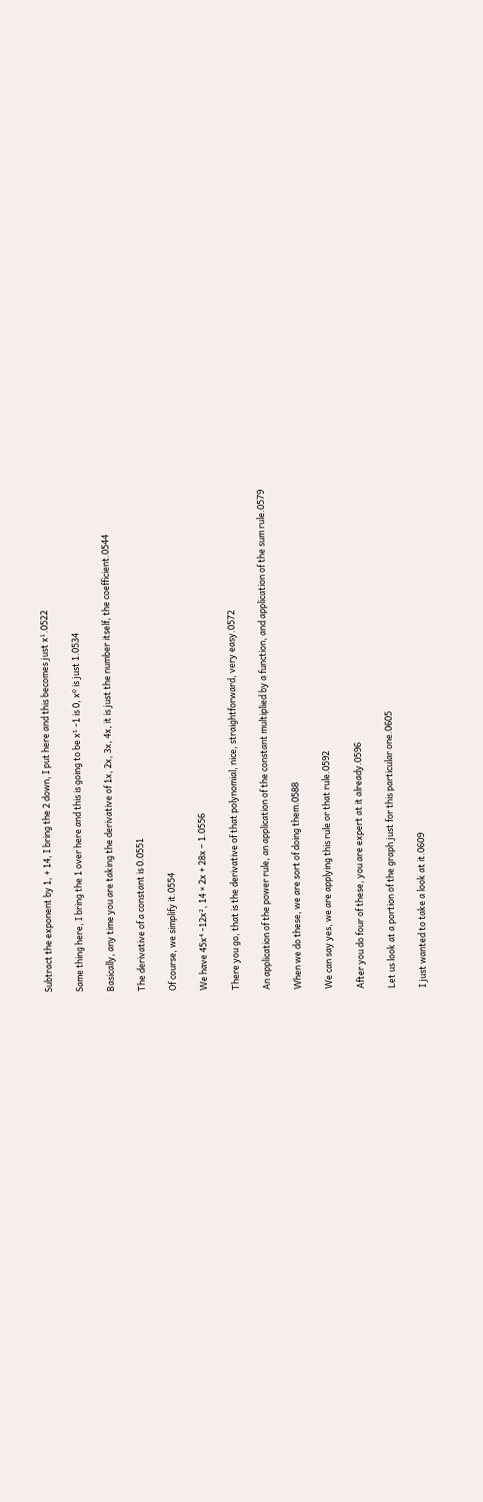Subtract the exponent by 1, + 14, I bring the 2 down, I put here and this becomes just x¹.0522

Same thing here, I bring the 1 over here and this is going to be x¹ -1 is 0, x⁰ is just 1.0534

Basically, any time you are taking the derivative of 1x, 2x, 3x, 4x, it is just the number itself, the coefficient.0544

The derivative of a constant is 0.0551

Of course, we simplify it.0554

We have 45x⁴ -12x², 14 × 2x + 28x – 1.0556

There you go, that is the derivative of that polynomial, nice, straightforward, very easy.0572

An application of the power rule, an application of the constant multiplied by a function, and application of the sum rule.0579

When we do these, we are sort of doing them.0588

We can say yes, we are applying this rule or that rule.0592

After you do four of these, you are expert at it already.0596

Let us look at a portion of the graph just for this particular one.0605

I just wanted to take a look at it.0609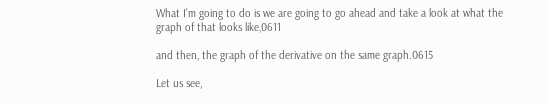What I’m going to do is we are going to go ahead and take a look at what the graph of that looks like,0611

and then, the graph of the derivative on the same graph.0615

Let us see,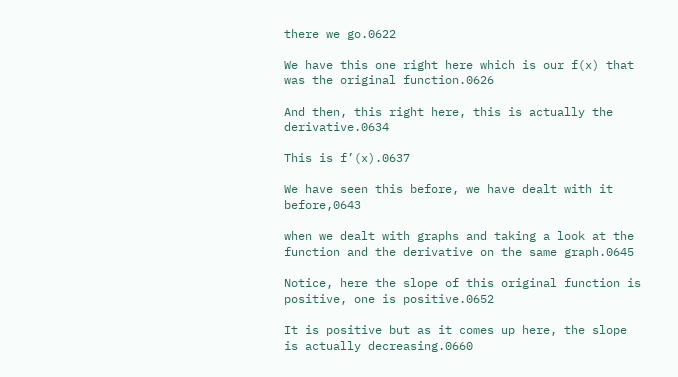there we go.0622

We have this one right here which is our f(x) that was the original function.0626

And then, this right here, this is actually the derivative.0634

This is f’(x).0637

We have seen this before, we have dealt with it before,0643

when we dealt with graphs and taking a look at the function and the derivative on the same graph.0645

Notice, here the slope of this original function is positive, one is positive.0652

It is positive but as it comes up here, the slope is actually decreasing.0660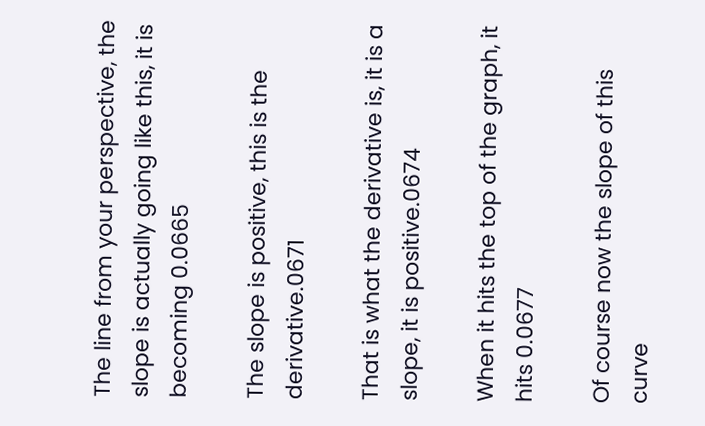The line from your perspective, the slope is actually going like this, it is becoming 0.0665

The slope is positive, this is the derivative.0671

That is what the derivative is, it is a slope, it is positive.0674

When it hits the top of the graph, it hits 0.0677

Of course now the slope of this curve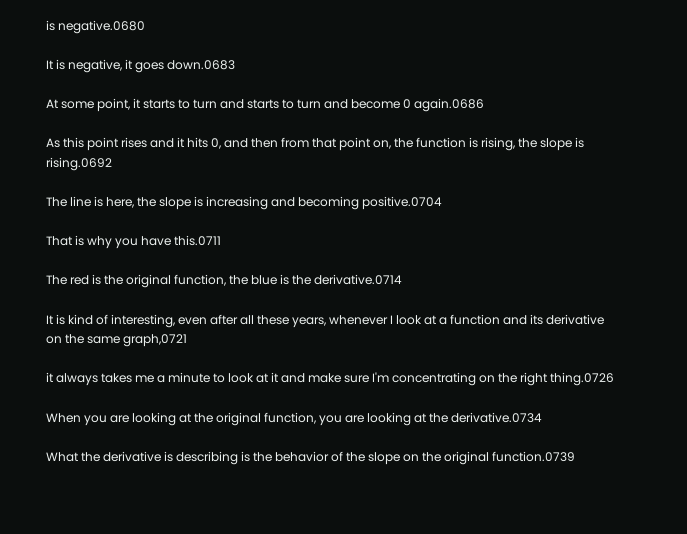is negative.0680

It is negative, it goes down.0683

At some point, it starts to turn and starts to turn and become 0 again.0686

As this point rises and it hits 0, and then from that point on, the function is rising, the slope is rising.0692

The line is here, the slope is increasing and becoming positive.0704

That is why you have this.0711

The red is the original function, the blue is the derivative.0714

It is kind of interesting, even after all these years, whenever I look at a function and its derivative on the same graph,0721

it always takes me a minute to look at it and make sure I'm concentrating on the right thing.0726

When you are looking at the original function, you are looking at the derivative.0734

What the derivative is describing is the behavior of the slope on the original function.0739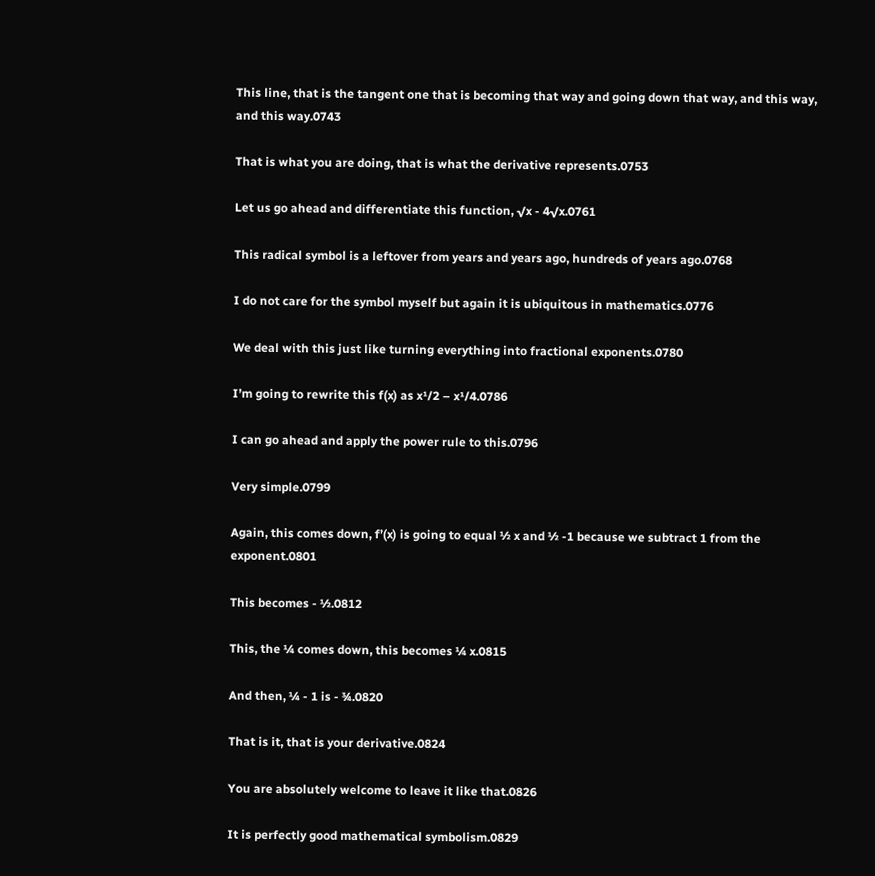This line, that is the tangent one that is becoming that way and going down that way, and this way, and this way.0743

That is what you are doing, that is what the derivative represents.0753

Let us go ahead and differentiate this function, √x - 4√x.0761

This radical symbol is a leftover from years and years ago, hundreds of years ago.0768

I do not care for the symbol myself but again it is ubiquitous in mathematics.0776

We deal with this just like turning everything into fractional exponents.0780

I’m going to rewrite this f(x) as x¹/2 – x¹/4.0786

I can go ahead and apply the power rule to this.0796

Very simple.0799

Again, this comes down, f’(x) is going to equal ½ x and ½ -1 because we subtract 1 from the exponent.0801

This becomes - ½.0812

This, the ¼ comes down, this becomes ¼ x.0815

And then, ¼ - 1 is - ¾.0820

That is it, that is your derivative.0824

You are absolutely welcome to leave it like that.0826

It is perfectly good mathematical symbolism.0829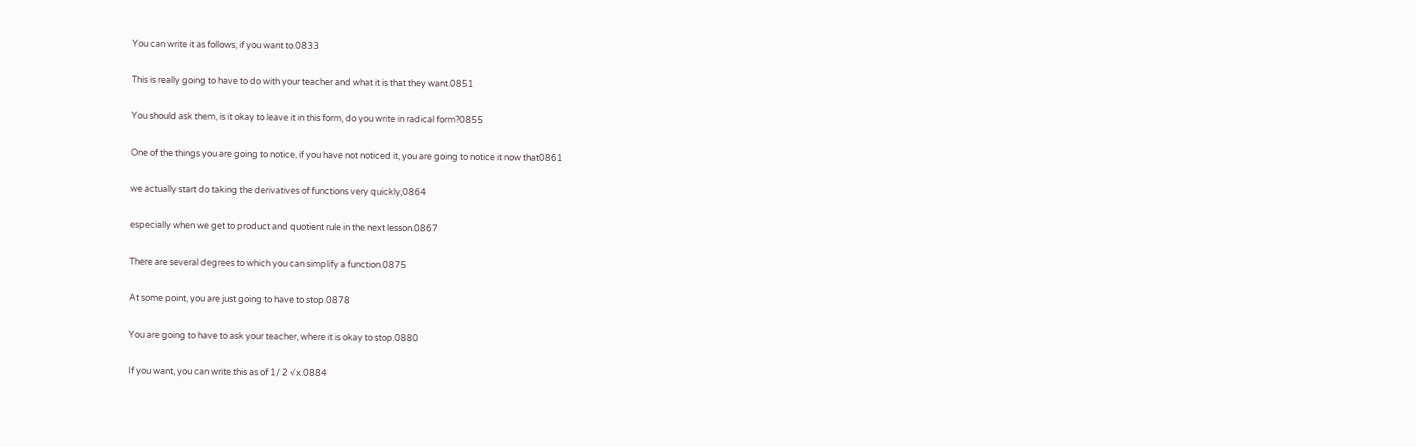You can write it as follows, if you want to.0833

This is really going to have to do with your teacher and what it is that they want.0851

You should ask them, is it okay to leave it in this form, do you write in radical form?0855

One of the things you are going to notice, if you have not noticed it, you are going to notice it now that0861

we actually start do taking the derivatives of functions very quickly,0864

especially when we get to product and quotient rule in the next lesson.0867

There are several degrees to which you can simplify a function.0875

At some point, you are just going to have to stop.0878

You are going to have to ask your teacher, where it is okay to stop.0880

If you want, you can write this as of 1/ 2 √x.0884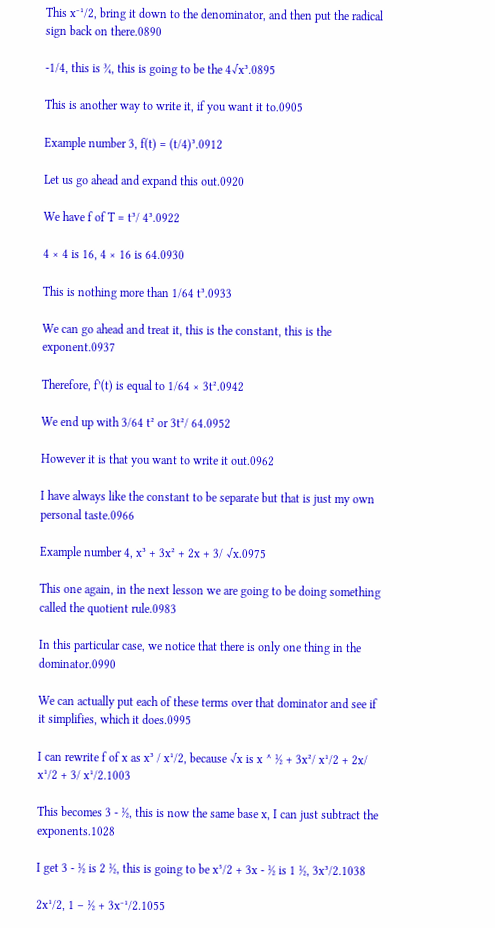This x⁻¹/2, bring it down to the denominator, and then put the radical sign back on there.0890

-1/4, this is ¾, this is going to be the 4√x³.0895

This is another way to write it, if you want it to.0905

Example number 3, f(t) = (t/4)³.0912

Let us go ahead and expand this out.0920

We have f of T = t³/ 4³.0922

4 × 4 is 16, 4 × 16 is 64.0930

This is nothing more than 1/64 t³.0933

We can go ahead and treat it, this is the constant, this is the exponent.0937

Therefore, f’(t) is equal to 1/64 × 3t².0942

We end up with 3/64 t² or 3t²/ 64.0952

However it is that you want to write it out.0962

I have always like the constant to be separate but that is just my own personal taste.0966

Example number 4, x³ + 3x² + 2x + 3/ √x.0975

This one again, in the next lesson we are going to be doing something called the quotient rule.0983

In this particular case, we notice that there is only one thing in the dominator.0990

We can actually put each of these terms over that dominator and see if it simplifies, which it does.0995

I can rewrite f of x as x³ / x¹/2, because √x is x ^ ½ + 3x²/ x¹/2 + 2x/ x¹/2 + 3/ x¹/2.1003

This becomes 3 - ½, this is now the same base x, I can just subtract the exponents.1028

I get 3 - ½ is 2 ½, this is going to be x⁵/2 + 3x - ½ is 1 ½, 3x³/2.1038

2x¹/2, 1 – ½ + 3x⁻¹/2.1055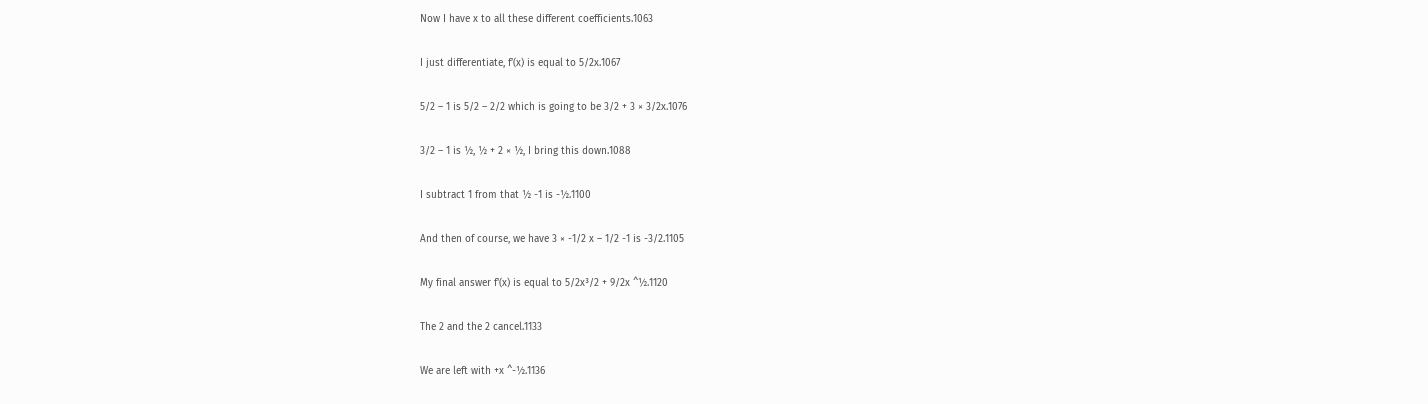Now I have x to all these different coefficients.1063

I just differentiate, f’(x) is equal to 5/2x.1067

5/2 – 1 is 5/2 – 2/2 which is going to be 3/2 + 3 × 3/2x.1076

3/2 – 1 is ½, ½ + 2 × ½, I bring this down.1088

I subtract 1 from that ½ -1 is -½.1100

And then of course, we have 3 × -1/2 x – 1/2 -1 is -3/2.1105

My final answer f'(x) is equal to 5/2x³/2 + 9/2x ^½.1120

The 2 and the 2 cancel.1133

We are left with +x ^-½.1136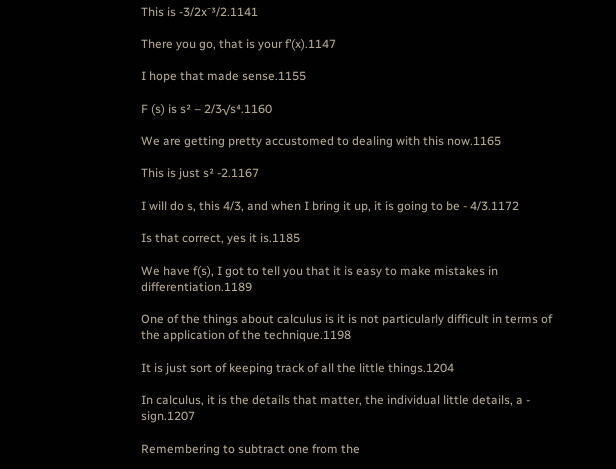This is -3/2x⁻³/2.1141

There you go, that is your f’(x).1147

I hope that made sense.1155

F (s) is s² – 2/3√s⁴.1160

We are getting pretty accustomed to dealing with this now.1165

This is just s² -2.1167

I will do s, this 4/3, and when I bring it up, it is going to be - 4/3.1172

Is that correct, yes it is.1185

We have f(s), I got to tell you that it is easy to make mistakes in differentiation.1189

One of the things about calculus is it is not particularly difficult in terms of the application of the technique.1198

It is just sort of keeping track of all the little things.1204

In calculus, it is the details that matter, the individual little details, a - sign.1207

Remembering to subtract one from the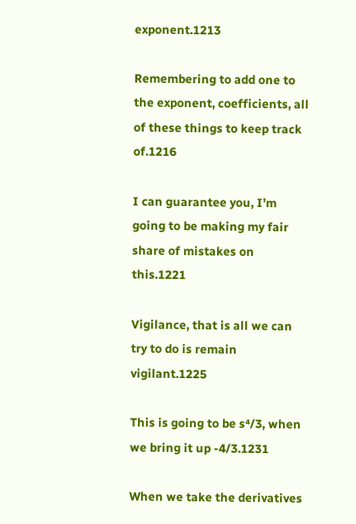exponent.1213

Remembering to add one to the exponent, coefficients, all of these things to keep track of.1216

I can guarantee you, I’m going to be making my fair share of mistakes on this.1221

Vigilance, that is all we can try to do is remain vigilant.1225

This is going to be s⁴/3, when we bring it up -4/3.1231

When we take the derivatives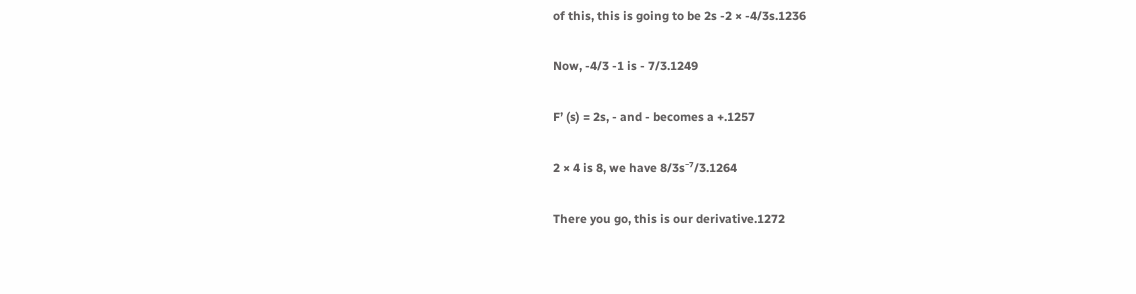of this, this is going to be 2s -2 × -4/3s.1236

Now, -4/3 -1 is - 7/3.1249

F’ (s) = 2s, - and - becomes a +.1257

2 × 4 is 8, we have 8/3s⁻⁷/3.1264

There you go, this is our derivative.1272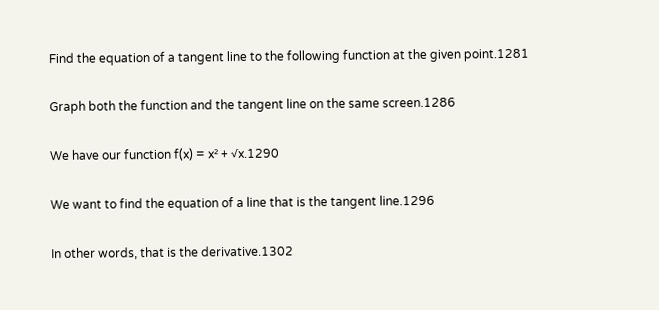Find the equation of a tangent line to the following function at the given point.1281

Graph both the function and the tangent line on the same screen.1286

We have our function f(x) = x² + √x.1290

We want to find the equation of a line that is the tangent line.1296

In other words, that is the derivative.1302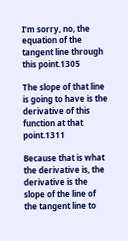I’m sorry, no, the equation of the tangent line through this point.1305

The slope of that line is going to have is the derivative of this function at that point.1311

Because that is what the derivative is, the derivative is the slope of the line of the tangent line to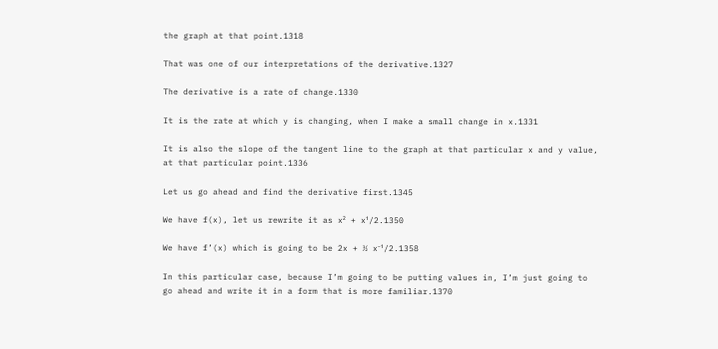the graph at that point.1318

That was one of our interpretations of the derivative.1327

The derivative is a rate of change.1330

It is the rate at which y is changing, when I make a small change in x.1331

It is also the slope of the tangent line to the graph at that particular x and y value, at that particular point.1336

Let us go ahead and find the derivative first.1345

We have f(x), let us rewrite it as x² + x¹/2.1350

We have f’(x) which is going to be 2x + ½ x⁻¹/2.1358

In this particular case, because I’m going to be putting values in, I’m just going to go ahead and write it in a form that is more familiar.1370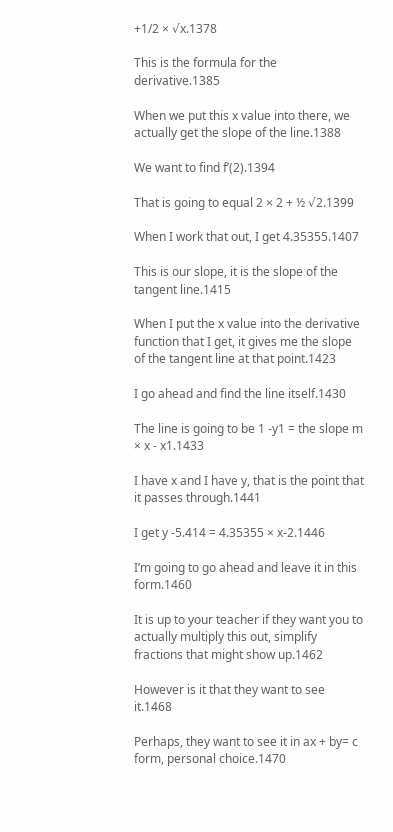+1/2 × √x.1378

This is the formula for the derivative.1385

When we put this x value into there, we actually get the slope of the line.1388

We want to find f’(2).1394

That is going to equal 2 × 2 + ½ √2.1399

When I work that out, I get 4.35355.1407

This is our slope, it is the slope of the tangent line.1415

When I put the x value into the derivative function that I get, it gives me the slope of the tangent line at that point.1423

I go ahead and find the line itself.1430

The line is going to be 1 -y1 = the slope m × x - x1.1433

I have x and I have y, that is the point that it passes through.1441

I get y -5.414 = 4.35355 × x-2.1446

I’m going to go ahead and leave it in this form.1460

It is up to your teacher if they want you to actually multiply this out, simplify fractions that might show up.1462

However is it that they want to see it.1468

Perhaps, they want to see it in ax + by= c form, personal choice.1470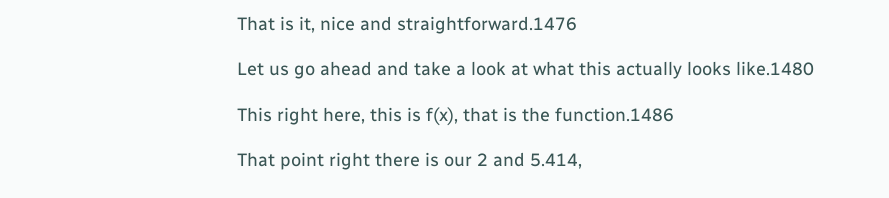That is it, nice and straightforward.1476

Let us go ahead and take a look at what this actually looks like.1480

This right here, this is f(x), that is the function.1486

That point right there is our 2 and 5.414,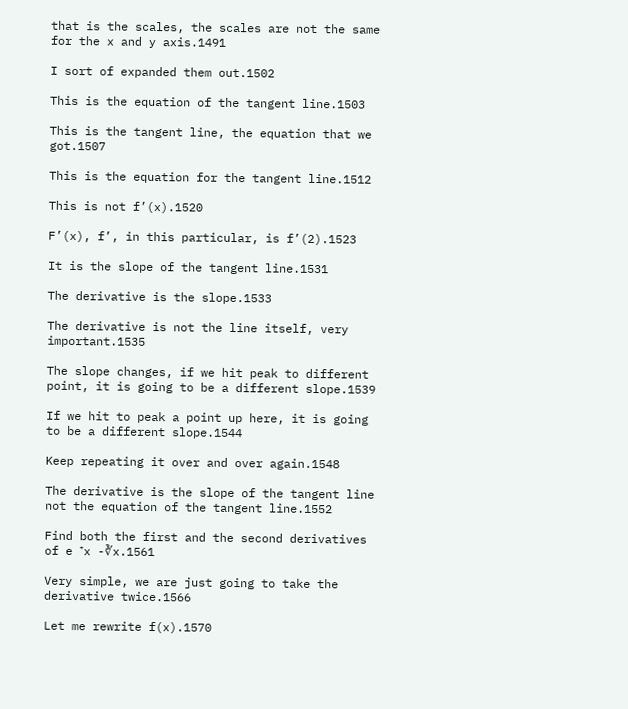that is the scales, the scales are not the same for the x and y axis.1491

I sort of expanded them out.1502

This is the equation of the tangent line.1503

This is the tangent line, the equation that we got.1507

This is the equation for the tangent line.1512

This is not f’(x).1520

F’(x), f’, in this particular, is f’(2).1523

It is the slope of the tangent line.1531

The derivative is the slope.1533

The derivative is not the line itself, very important.1535

The slope changes, if we hit peak to different point, it is going to be a different slope.1539

If we hit to peak a point up here, it is going to be a different slope.1544

Keep repeating it over and over again.1548

The derivative is the slope of the tangent line not the equation of the tangent line.1552

Find both the first and the second derivatives of e ⁺x -∛x.1561

Very simple, we are just going to take the derivative twice.1566

Let me rewrite f(x).1570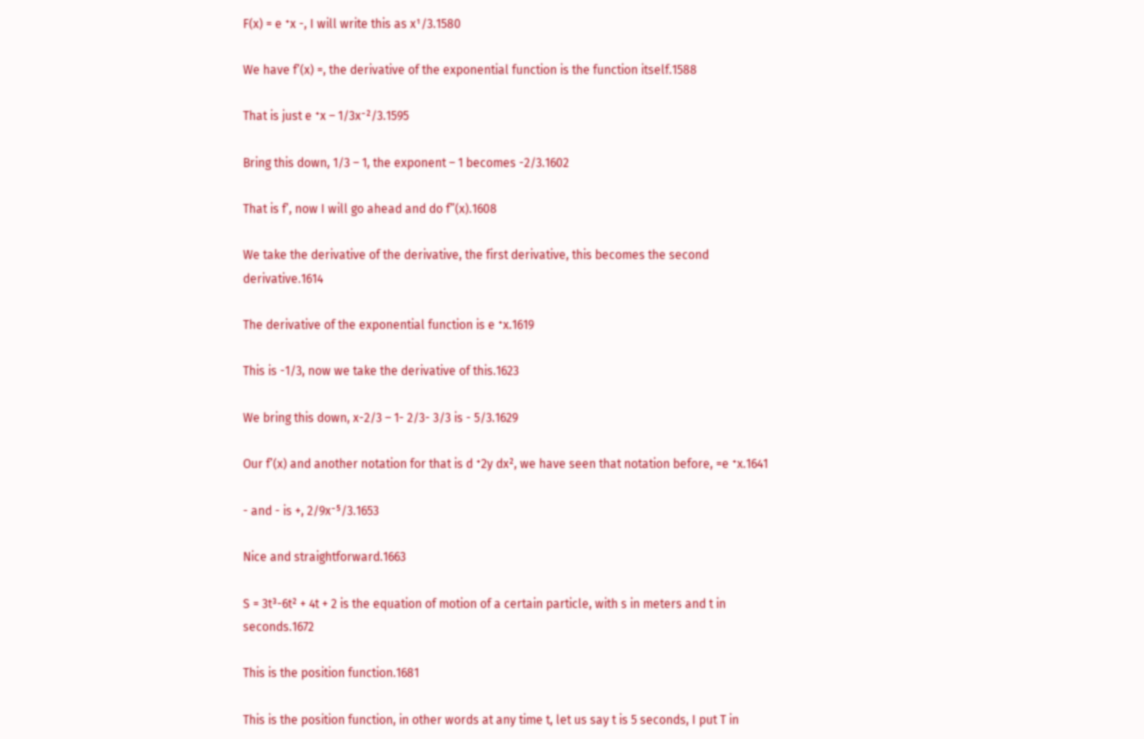F(x) = e ⁺x -, I will write this as x¹/3.1580

We have f’(x) =, the derivative of the exponential function is the function itself.1588

That is just e ⁺x – 1/3x⁻²/3.1595

Bring this down, 1/3 – 1, the exponent – 1 becomes -2/3.1602

That is f’, now I will go ahead and do f”(x).1608

We take the derivative of the derivative, the first derivative, this becomes the second derivative.1614

The derivative of the exponential function is e ⁺x.1619

This is -1/3, now we take the derivative of this.1623

We bring this down, x-2/3 – 1- 2/3- 3/3 is - 5/3.1629

Our f’(x) and another notation for that is d ⁺2y dx², we have seen that notation before, =e ⁺x.1641

- and - is +, 2/9x⁻⁵/3.1653

Nice and straightforward.1663

S = 3t³-6t² + 4t + 2 is the equation of motion of a certain particle, with s in meters and t in seconds.1672

This is the position function.1681

This is the position function, in other words at any time t, let us say t is 5 seconds, I put T in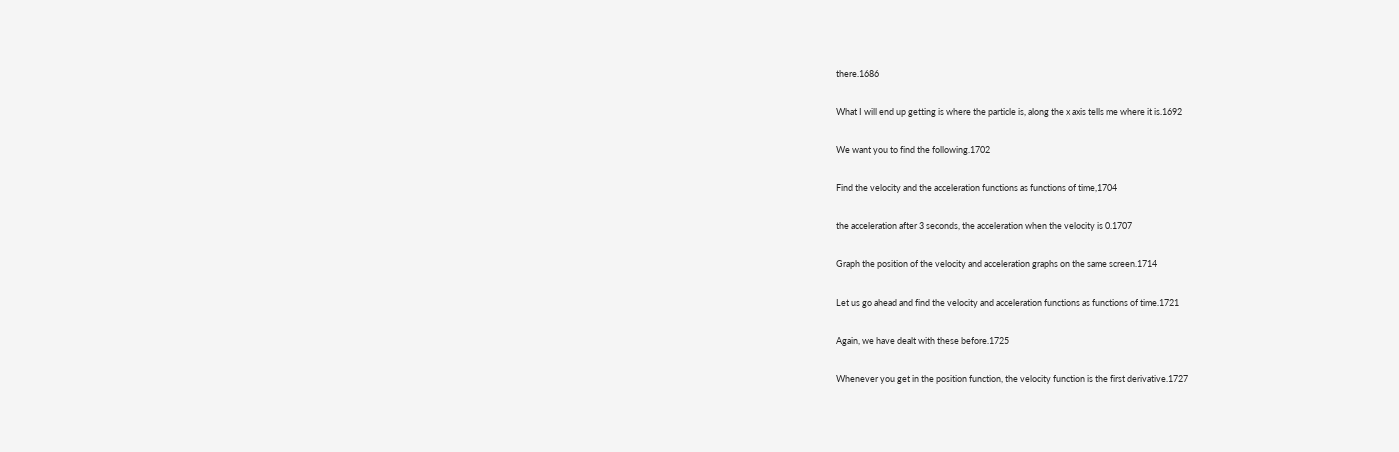there.1686

What I will end up getting is where the particle is, along the x axis tells me where it is.1692

We want you to find the following.1702

Find the velocity and the acceleration functions as functions of time,1704

the acceleration after 3 seconds, the acceleration when the velocity is 0.1707

Graph the position of the velocity and acceleration graphs on the same screen.1714

Let us go ahead and find the velocity and acceleration functions as functions of time.1721

Again, we have dealt with these before.1725

Whenever you get in the position function, the velocity function is the first derivative.1727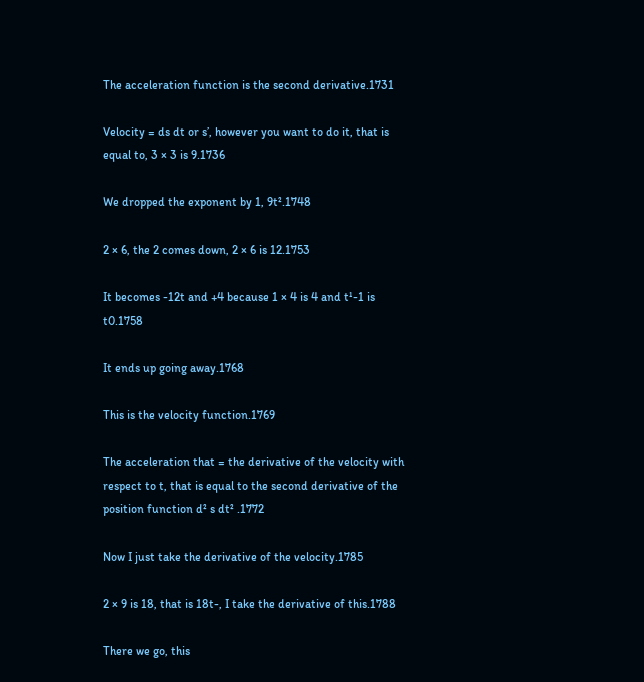The acceleration function is the second derivative.1731

Velocity = ds dt or s’, however you want to do it, that is equal to, 3 × 3 is 9.1736

We dropped the exponent by 1, 9t².1748

2 × 6, the 2 comes down, 2 × 6 is 12.1753

It becomes -12t and +4 because 1 × 4 is 4 and t¹-1 is t0.1758

It ends up going away.1768

This is the velocity function.1769

The acceleration that = the derivative of the velocity with respect to t, that is equal to the second derivative of the position function d² s dt² .1772

Now I just take the derivative of the velocity.1785

2 × 9 is 18, that is 18t-, I take the derivative of this.1788

There we go, this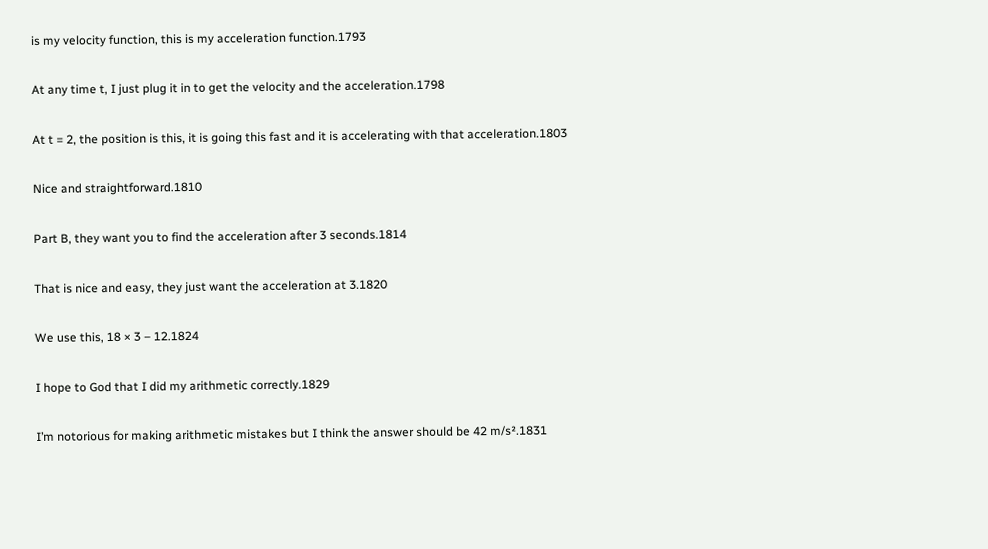is my velocity function, this is my acceleration function.1793

At any time t, I just plug it in to get the velocity and the acceleration.1798

At t = 2, the position is this, it is going this fast and it is accelerating with that acceleration.1803

Nice and straightforward.1810

Part B, they want you to find the acceleration after 3 seconds.1814

That is nice and easy, they just want the acceleration at 3.1820

We use this, 18 × 3 – 12.1824

I hope to God that I did my arithmetic correctly.1829

I’m notorious for making arithmetic mistakes but I think the answer should be 42 m/s².1831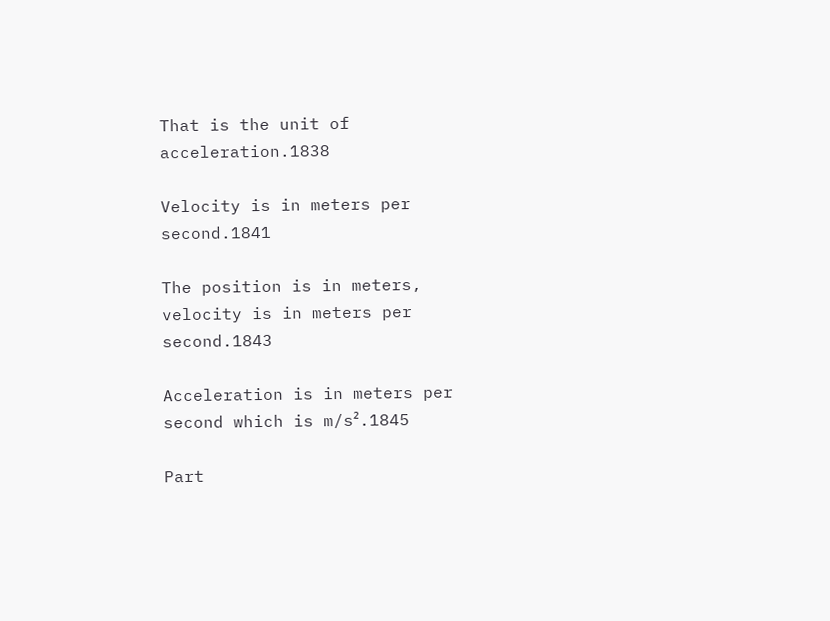That is the unit of acceleration.1838

Velocity is in meters per second.1841

The position is in meters, velocity is in meters per second.1843

Acceleration is in meters per second which is m/s².1845

Part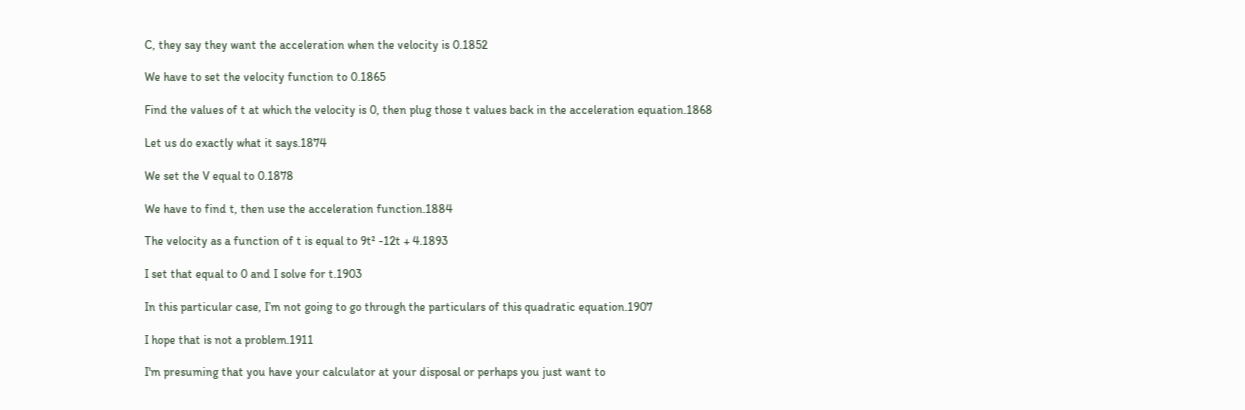C, they say they want the acceleration when the velocity is 0.1852

We have to set the velocity function to 0.1865

Find the values of t at which the velocity is 0, then plug those t values back in the acceleration equation.1868

Let us do exactly what it says.1874

We set the V equal to 0.1878

We have to find t, then use the acceleration function.1884

The velocity as a function of t is equal to 9t² -12t + 4.1893

I set that equal to 0 and I solve for t.1903

In this particular case, I’m not going to go through the particulars of this quadratic equation.1907

I hope that is not a problem.1911

I'm presuming that you have your calculator at your disposal or perhaps you just want to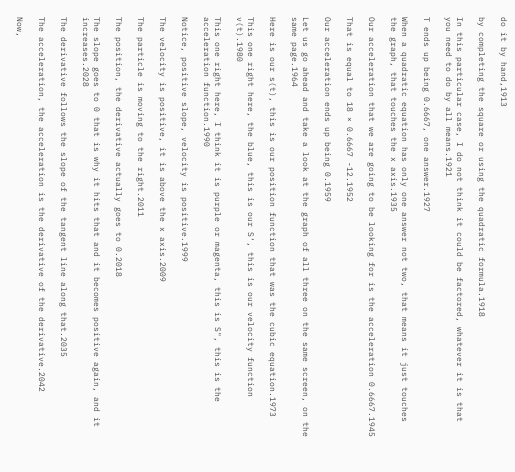do it by hand,1913

by completing the square or using the quadratic formula.1918

In this particular case, I do not think it could be factored, whatever it is that you need to do by all means.1921

T ends up being 0.6667, one answer.1927

When a quadratic equation has only one answer not two, that means it just touches the graph, that touches the x axis.1935

Our acceleration that we are going to be looking for is the acceleration 0.6667.1945

That is equal to 18 × 0.6667 -12.1952

Our acceleration ends up being 0.1959

Let us go ahead and take a look at the graph of all three on the same screen, on the same page.1964

Here is our s(t), this is our position function that was the cubic equation.1973

This one right here, the blue, this is our S‘, this is our velocity function v(t).1980

This one right here, I think it is purple or magenta, this is S", this is the acceleration function.1990

Notice, positive slope, velocity is positive.1999

The velocity is positive, it is above the x axis.2009

The particle is moving to the right.2011

The position, the derivative actually goes to 0.2018

The slope goes to 0 that is why it hits that and it becomes positive again, and it increases.2028

The derivative follows the slope of the tangent line along that.2035

The acceleration, the acceleration is the derivative of the derivative.2042

Now,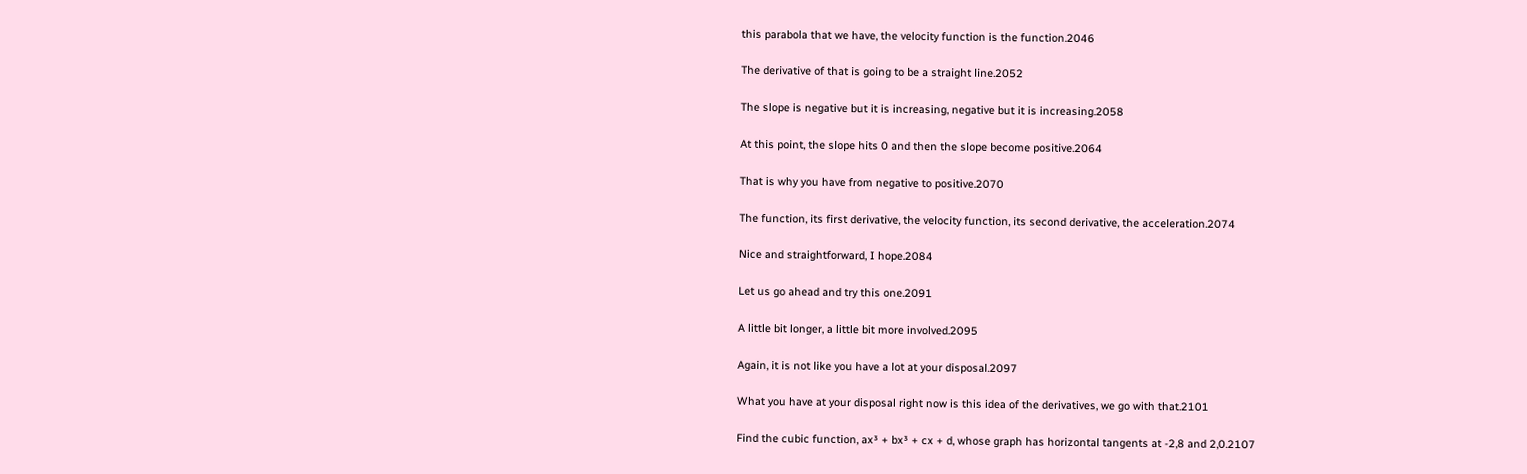this parabola that we have, the velocity function is the function.2046

The derivative of that is going to be a straight line.2052

The slope is negative but it is increasing, negative but it is increasing.2058

At this point, the slope hits 0 and then the slope become positive.2064

That is why you have from negative to positive.2070

The function, its first derivative, the velocity function, its second derivative, the acceleration.2074

Nice and straightforward, I hope.2084

Let us go ahead and try this one.2091

A little bit longer, a little bit more involved.2095

Again, it is not like you have a lot at your disposal.2097

What you have at your disposal right now is this idea of the derivatives, we go with that.2101

Find the cubic function, ax³ + bx³ + cx + d, whose graph has horizontal tangents at -2,8 and 2,0.2107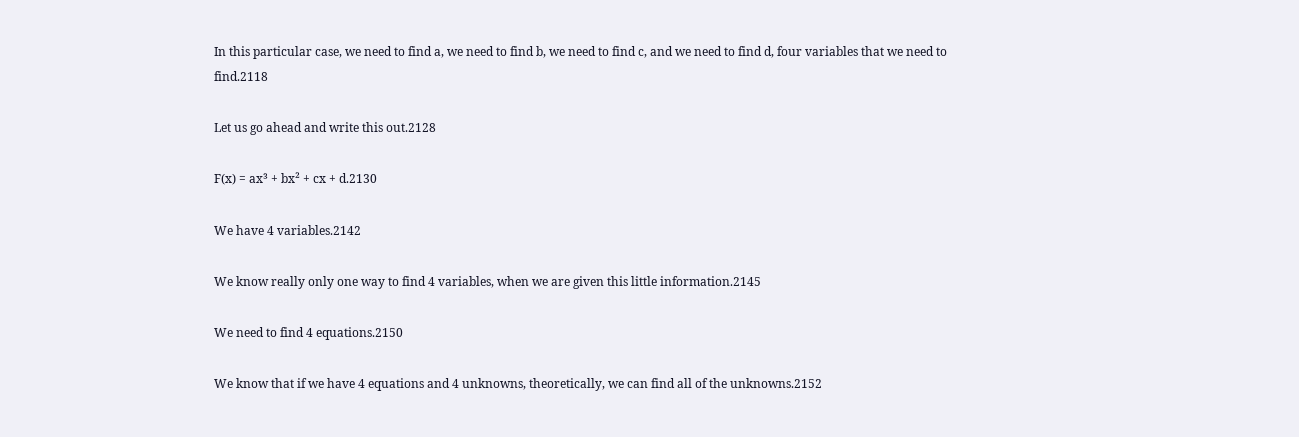In this particular case, we need to find a, we need to find b, we need to find c, and we need to find d, four variables that we need to find.2118

Let us go ahead and write this out.2128

F(x) = ax³ + bx² + cx + d.2130

We have 4 variables.2142

We know really only one way to find 4 variables, when we are given this little information.2145

We need to find 4 equations.2150

We know that if we have 4 equations and 4 unknowns, theoretically, we can find all of the unknowns.2152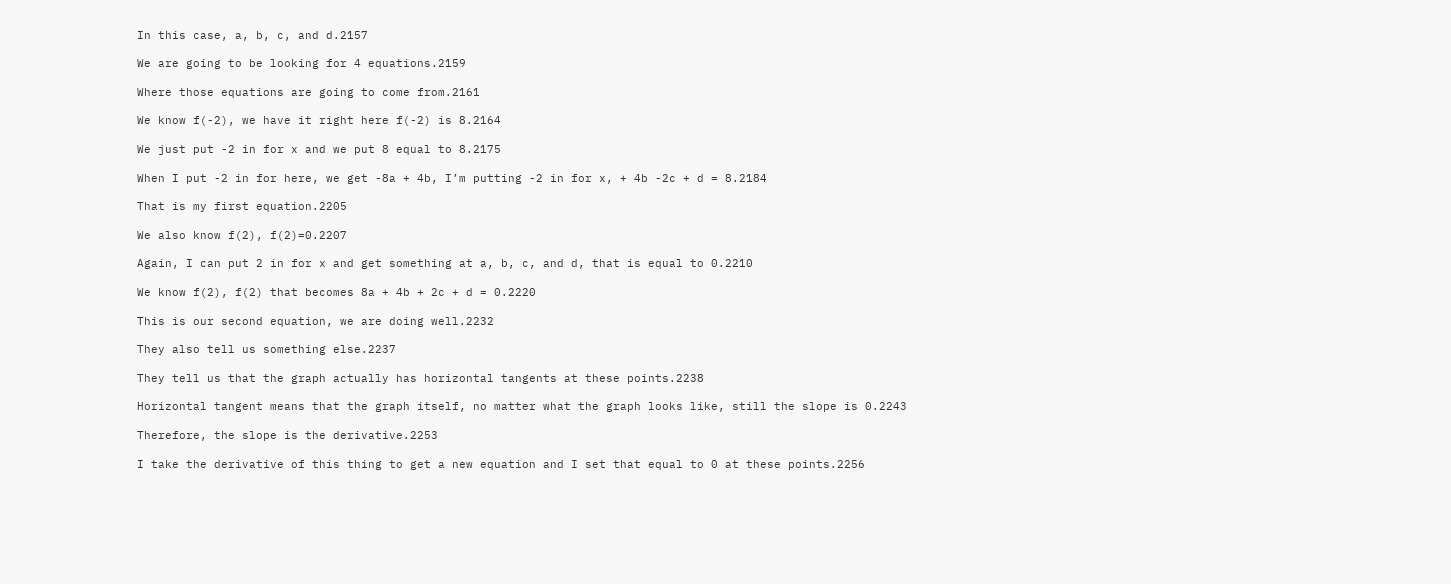In this case, a, b, c, and d.2157

We are going to be looking for 4 equations.2159

Where those equations are going to come from.2161

We know f(-2), we have it right here f(-2) is 8.2164

We just put -2 in for x and we put 8 equal to 8.2175

When I put -2 in for here, we get -8a + 4b, I’m putting -2 in for x, + 4b -2c + d = 8.2184

That is my first equation.2205

We also know f(2), f(2)=0.2207

Again, I can put 2 in for x and get something at a, b, c, and d, that is equal to 0.2210

We know f(2), f(2) that becomes 8a + 4b + 2c + d = 0.2220

This is our second equation, we are doing well.2232

They also tell us something else.2237

They tell us that the graph actually has horizontal tangents at these points.2238

Horizontal tangent means that the graph itself, no matter what the graph looks like, still the slope is 0.2243

Therefore, the slope is the derivative.2253

I take the derivative of this thing to get a new equation and I set that equal to 0 at these points.2256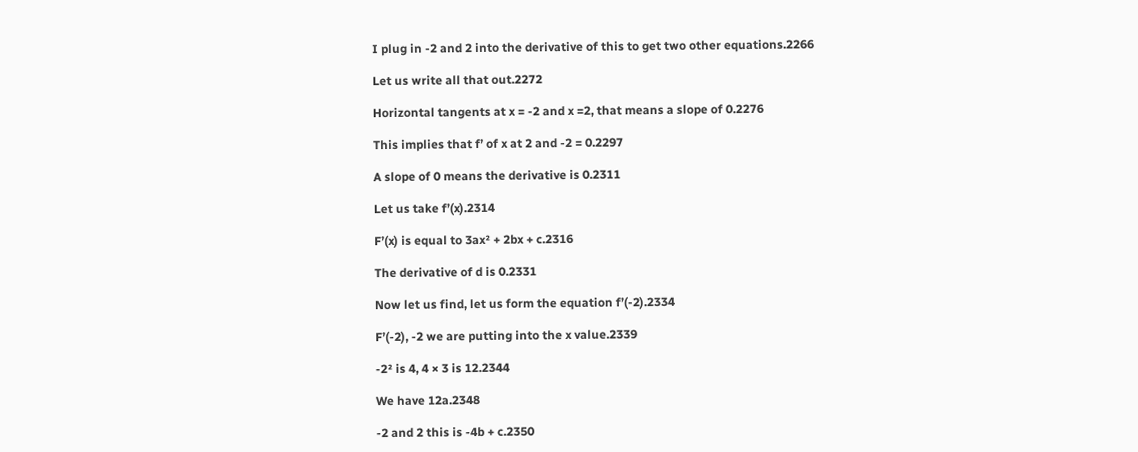I plug in -2 and 2 into the derivative of this to get two other equations.2266

Let us write all that out.2272

Horizontal tangents at x = -2 and x =2, that means a slope of 0.2276

This implies that f’ of x at 2 and -2 = 0.2297

A slope of 0 means the derivative is 0.2311

Let us take f’(x).2314

F’(x) is equal to 3ax² + 2bx + c.2316

The derivative of d is 0.2331

Now let us find, let us form the equation f’(-2).2334

F’(-2), -2 we are putting into the x value.2339

-2² is 4, 4 × 3 is 12.2344

We have 12a.2348

-2 and 2 this is -4b + c.2350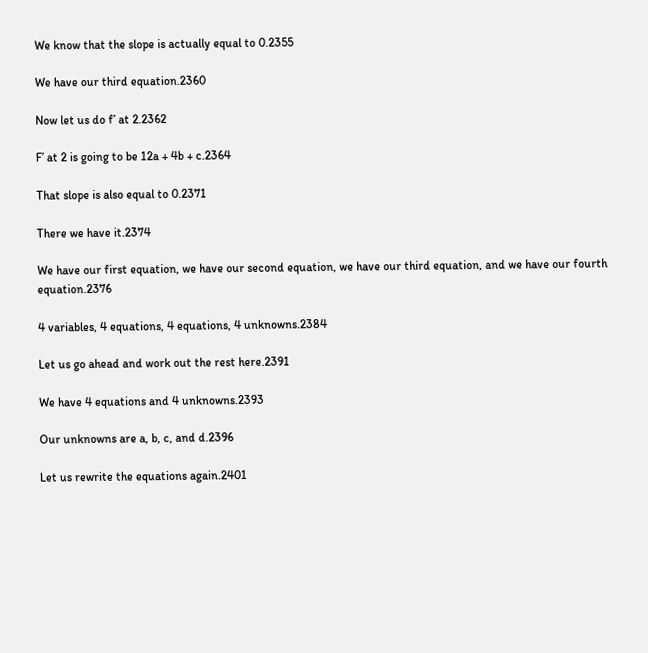We know that the slope is actually equal to 0.2355

We have our third equation.2360

Now let us do f’ at 2.2362

F’ at 2 is going to be 12a + 4b + c.2364

That slope is also equal to 0.2371

There we have it.2374

We have our first equation, we have our second equation, we have our third equation, and we have our fourth equation.2376

4 variables, 4 equations, 4 equations, 4 unknowns.2384

Let us go ahead and work out the rest here.2391

We have 4 equations and 4 unknowns.2393

Our unknowns are a, b, c, and d.2396

Let us rewrite the equations again.2401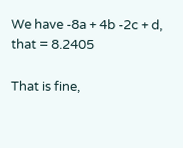We have -8a + 4b -2c + d, that = 8.2405

That is fine,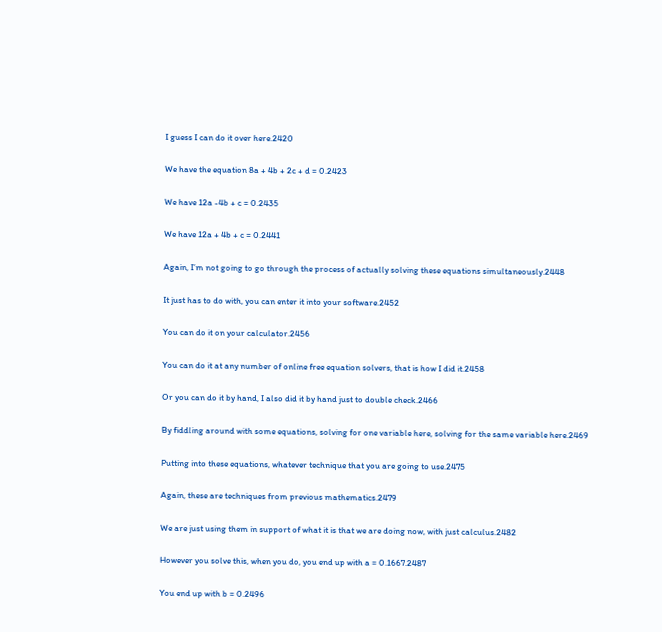I guess I can do it over here.2420

We have the equation 8a + 4b + 2c + d = 0.2423

We have 12a -4b + c = 0.2435

We have 12a + 4b + c = 0.2441

Again, I’m not going to go through the process of actually solving these equations simultaneously.2448

It just has to do with, you can enter it into your software.2452

You can do it on your calculator.2456

You can do it at any number of online free equation solvers, that is how I did it.2458

Or you can do it by hand, I also did it by hand just to double check.2466

By fiddling around with some equations, solving for one variable here, solving for the same variable here.2469

Putting into these equations, whatever technique that you are going to use.2475

Again, these are techniques from previous mathematics.2479

We are just using them in support of what it is that we are doing now, with just calculus.2482

However you solve this, when you do, you end up with a = 0.1667.2487

You end up with b = 0.2496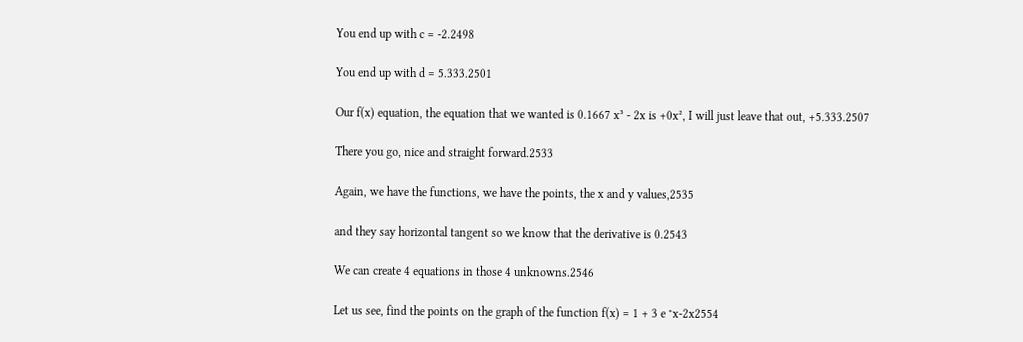You end up with c = -2.2498

You end up with d = 5.333.2501

Our f(x) equation, the equation that we wanted is 0.1667 x³ - 2x is +0x², I will just leave that out, +5.333.2507

There you go, nice and straight forward.2533

Again, we have the functions, we have the points, the x and y values,2535

and they say horizontal tangent so we know that the derivative is 0.2543

We can create 4 equations in those 4 unknowns.2546

Let us see, find the points on the graph of the function f(x) = 1 + 3 e ⁺x-2x2554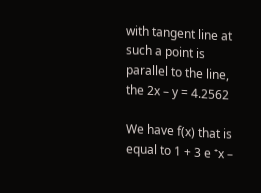with tangent line at such a point is parallel to the line, the 2x – y = 4.2562

We have f(x) that is equal to 1 + 3 e ⁺x –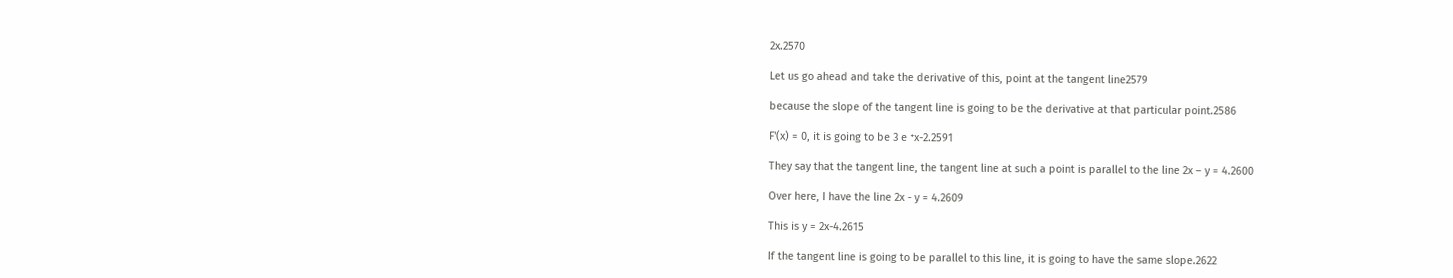2x.2570

Let us go ahead and take the derivative of this, point at the tangent line2579

because the slope of the tangent line is going to be the derivative at that particular point.2586

F'(x) = 0, it is going to be 3 e ⁺x-2.2591

They say that the tangent line, the tangent line at such a point is parallel to the line 2x – y = 4.2600

Over here, I have the line 2x - y = 4.2609

This is y = 2x-4.2615

If the tangent line is going to be parallel to this line, it is going to have the same slope.2622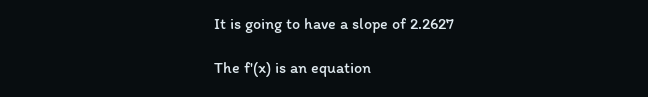It is going to have a slope of 2.2627

The f'(x) is an equation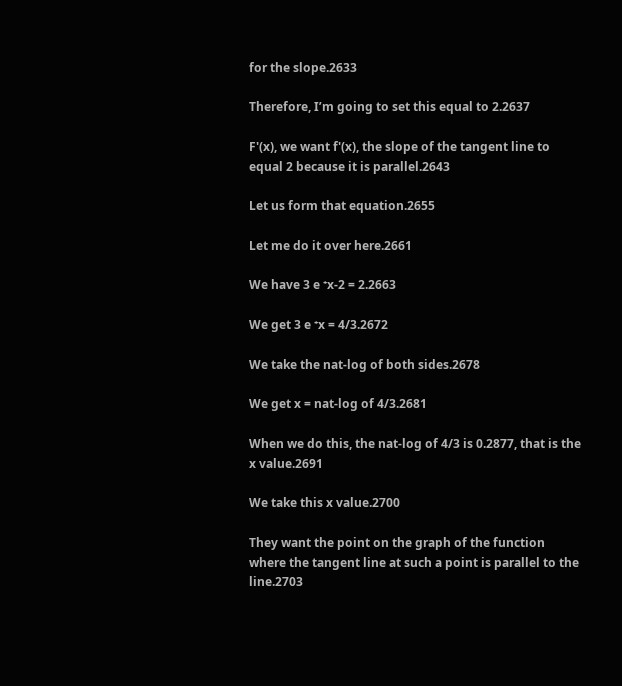for the slope.2633

Therefore, I’m going to set this equal to 2.2637

F'(x), we want f'(x), the slope of the tangent line to equal 2 because it is parallel.2643

Let us form that equation.2655

Let me do it over here.2661

We have 3 e ⁺x-2 = 2.2663

We get 3 e ⁺x = 4/3.2672

We take the nat-log of both sides.2678

We get x = nat-log of 4/3.2681

When we do this, the nat-log of 4/3 is 0.2877, that is the x value.2691

We take this x value.2700

They want the point on the graph of the function where the tangent line at such a point is parallel to the line.2703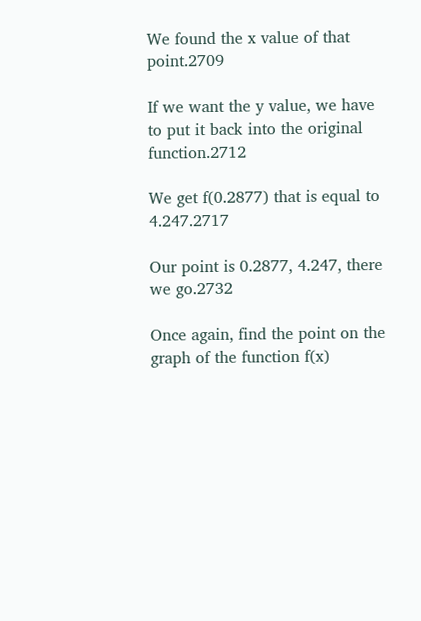We found the x value of that point.2709

If we want the y value, we have to put it back into the original function.2712

We get f(0.2877) that is equal to 4.247.2717

Our point is 0.2877, 4.247, there we go.2732

Once again, find the point on the graph of the function f(x)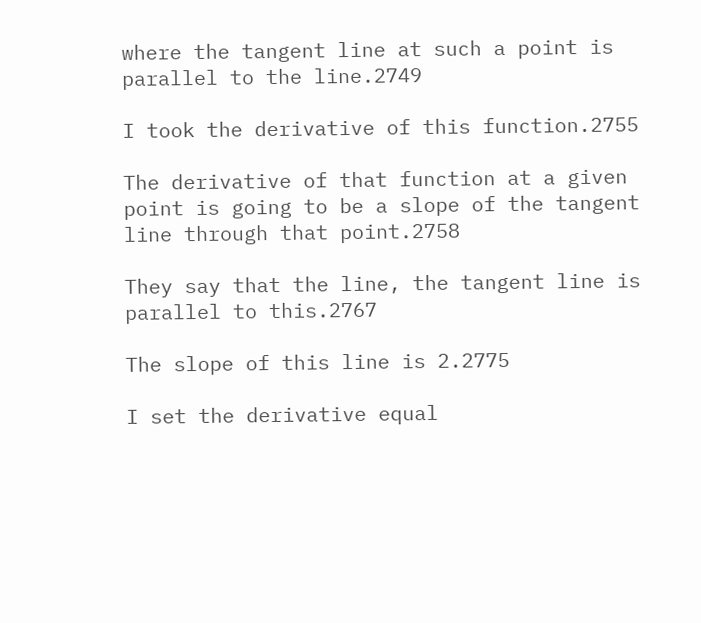where the tangent line at such a point is parallel to the line.2749

I took the derivative of this function.2755

The derivative of that function at a given point is going to be a slope of the tangent line through that point.2758

They say that the line, the tangent line is parallel to this.2767

The slope of this line is 2.2775

I set the derivative equal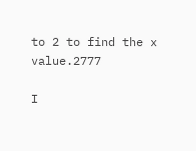to 2 to find the x value.2777

I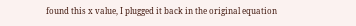found this x value, I plugged it back in the original equation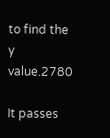to find the y value.2780

It passes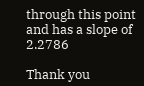through this point and has a slope of 2.2786

Thank you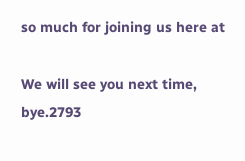so much for joining us here at

We will see you next time, bye.2793